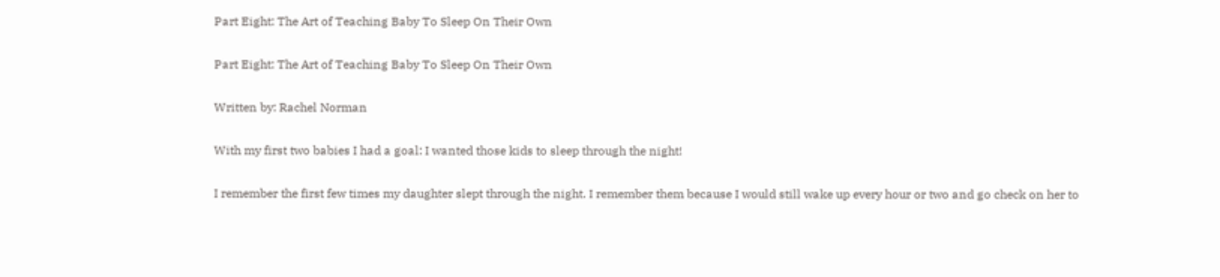Part Eight: The Art of Teaching Baby To Sleep On Their Own

Part Eight: The Art of Teaching Baby To Sleep On Their Own

Written by: Rachel Norman

With my first two babies I had a goal: I wanted those kids to sleep through the night!

I remember the first few times my daughter slept through the night. I remember them because I would still wake up every hour or two and go check on her to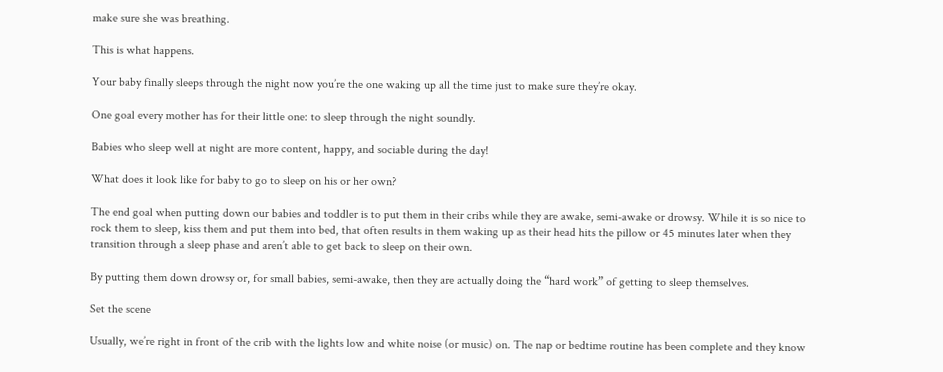make sure she was breathing.

This is what happens.

Your baby finally sleeps through the night now you’re the one waking up all the time just to make sure they’re okay.

One goal every mother has for their little one: to sleep through the night soundly.

Babies who sleep well at night are more content, happy, and sociable during the day!

What does it look like for baby to go to sleep on his or her own?

The end goal when putting down our babies and toddler is to put them in their cribs while they are awake, semi-awake or drowsy. While it is so nice to rock them to sleep, kiss them and put them into bed, that often results in them waking up as their head hits the pillow or 45 minutes later when they transition through a sleep phase and aren’t able to get back to sleep on their own.

By putting them down drowsy or, for small babies, semi-awake, then they are actually doing the “hard work” of getting to sleep themselves.

Set the scene

Usually, we’re right in front of the crib with the lights low and white noise (or music) on. The nap or bedtime routine has been complete and they know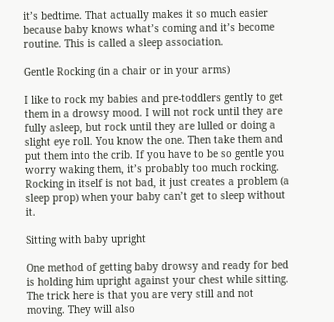it’s bedtime. That actually makes it so much easier because baby knows what’s coming and it’s become routine. This is called a sleep association.

Gentle Rocking (in a chair or in your arms)

I like to rock my babies and pre-toddlers gently to get them in a drowsy mood. I will not rock until they are fully asleep, but rock until they are lulled or doing a slight eye roll. You know the one. Then take them and put them into the crib. If you have to be so gentle you worry waking them, it’s probably too much rocking. Rocking in itself is not bad, it just creates a problem (a sleep prop) when your baby can’t get to sleep without it.

Sitting with baby upright

One method of getting baby drowsy and ready for bed is holding him upright against your chest while sitting. The trick here is that you are very still and not moving. They will also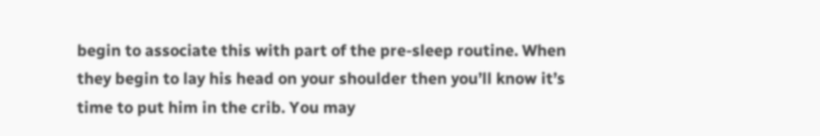begin to associate this with part of the pre-sleep routine. When they begin to lay his head on your shoulder then you’ll know it’s time to put him in the crib. You may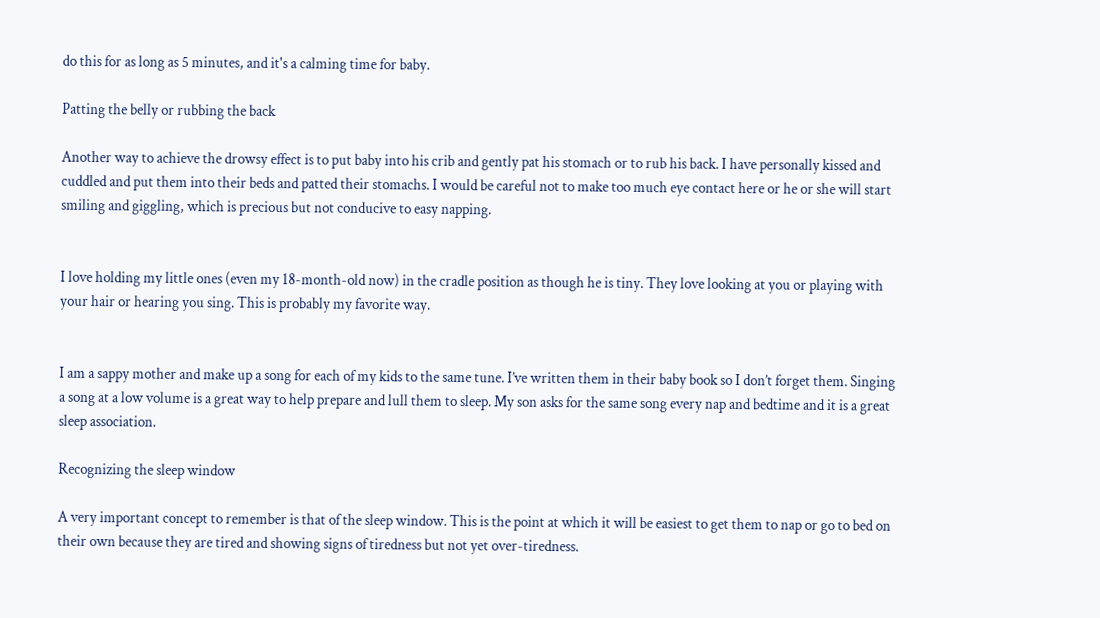do this for as long as 5 minutes, and it's a calming time for baby.

Patting the belly or rubbing the back

Another way to achieve the drowsy effect is to put baby into his crib and gently pat his stomach or to rub his back. I have personally kissed and cuddled and put them into their beds and patted their stomachs. I would be careful not to make too much eye contact here or he or she will start smiling and giggling, which is precious but not conducive to easy napping.


I love holding my little ones (even my 18-month-old now) in the cradle position as though he is tiny. They love looking at you or playing with your hair or hearing you sing. This is probably my favorite way.


I am a sappy mother and make up a song for each of my kids to the same tune. I’ve written them in their baby book so I don’t forget them. Singing a song at a low volume is a great way to help prepare and lull them to sleep. My son asks for the same song every nap and bedtime and it is a great sleep association.

Recognizing the sleep window

A very important concept to remember is that of the sleep window. This is the point at which it will be easiest to get them to nap or go to bed on their own because they are tired and showing signs of tiredness but not yet over-tiredness.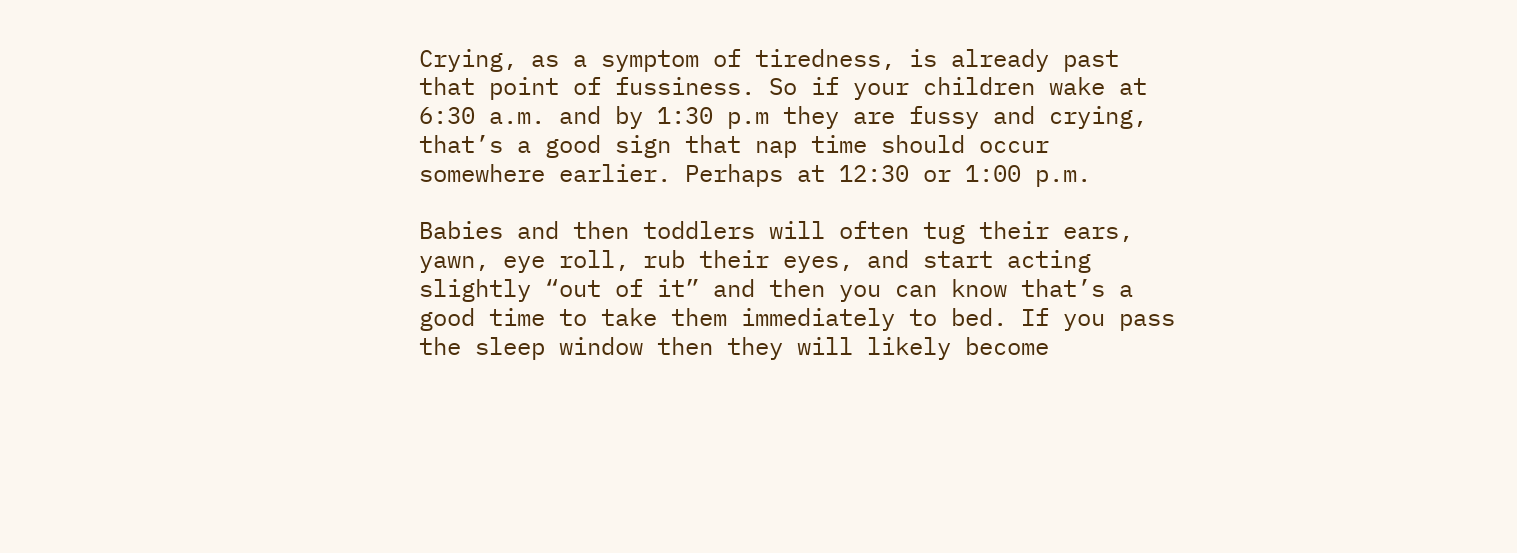Crying, as a symptom of tiredness, is already past that point of fussiness. So if your children wake at 6:30 a.m. and by 1:30 p.m they are fussy and crying, that’s a good sign that nap time should occur somewhere earlier. Perhaps at 12:30 or 1:00 p.m.

Babies and then toddlers will often tug their ears, yawn, eye roll, rub their eyes, and start acting slightly “out of it” and then you can know that’s a good time to take them immediately to bed. If you pass the sleep window then they will likely become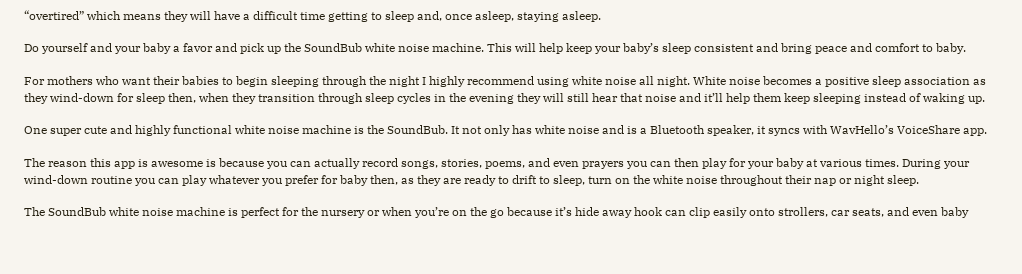“overtired” which means they will have a difficult time getting to sleep and, once asleep, staying asleep.

Do yourself and your baby a favor and pick up the SoundBub white noise machine. This will help keep your baby’s sleep consistent and bring peace and comfort to baby.

For mothers who want their babies to begin sleeping through the night I highly recommend using white noise all night. White noise becomes a positive sleep association as they wind-down for sleep then, when they transition through sleep cycles in the evening they will still hear that noise and it’ll help them keep sleeping instead of waking up.

One super cute and highly functional white noise machine is the SoundBub. It not only has white noise and is a Bluetooth speaker, it syncs with WavHello’s VoiceShare app.

The reason this app is awesome is because you can actually record songs, stories, poems, and even prayers you can then play for your baby at various times. During your wind-down routine you can play whatever you prefer for baby then, as they are ready to drift to sleep, turn on the white noise throughout their nap or night sleep.

The SoundBub white noise machine is perfect for the nursery or when you’re on the go because it’s hide away hook can clip easily onto strollers, car seats, and even baby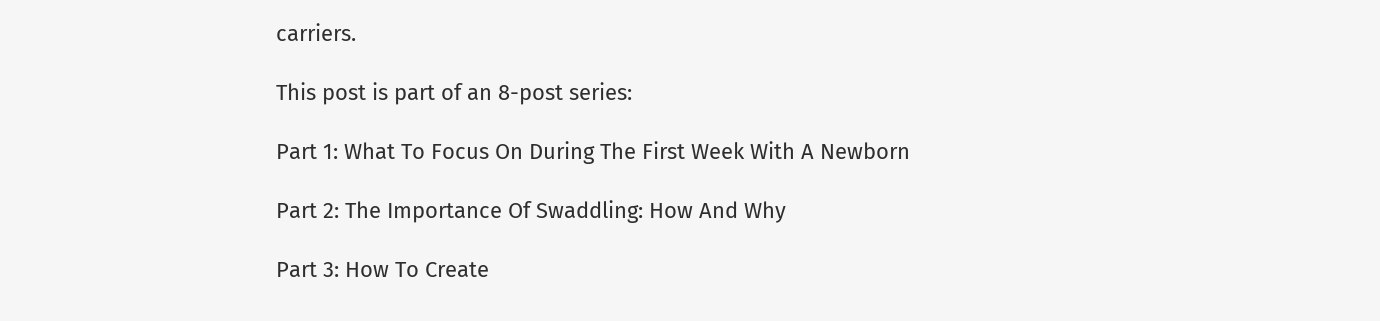carriers.

This post is part of an 8-post series:

Part 1: What To Focus On During The First Week With A Newborn

Part 2: The Importance Of Swaddling: How And Why

Part 3: How To Create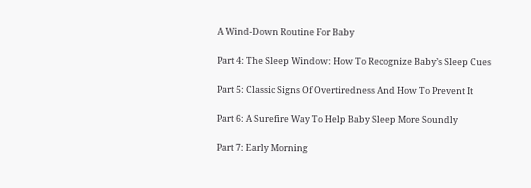A Wind-Down Routine For Baby

Part 4: The Sleep Window: How To Recognize Baby’s Sleep Cues

Part 5: Classic Signs Of Overtiredness And How To Prevent It

Part 6: A Surefire Way To Help Baby Sleep More Soundly

Part 7: Early Morning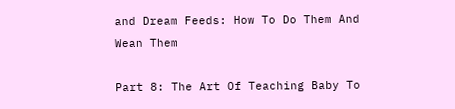and Dream Feeds: How To Do Them And Wean Them

Part 8: The Art Of Teaching Baby To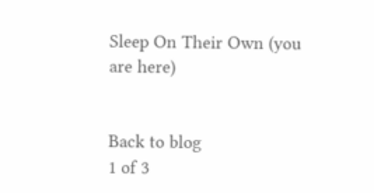Sleep On Their Own (you are here)


Back to blog
1 of 3